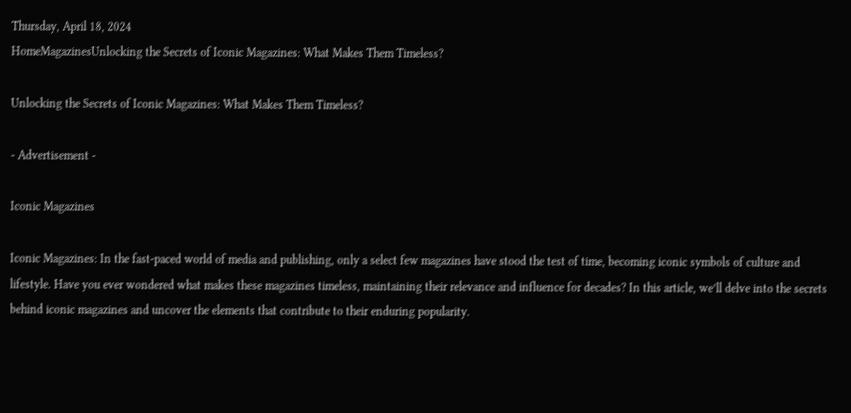Thursday, April 18, 2024
HomeMagazinesUnlocking the Secrets of Iconic Magazines: What Makes Them Timeless?

Unlocking the Secrets of Iconic Magazines: What Makes Them Timeless?

- Advertisement -

Iconic Magazines

Iconic Magazines: In the fast-paced world of media and publishing, only a select few magazines have stood the test of time, becoming iconic symbols of culture and lifestyle. Have you ever wondered what makes these magazines timeless, maintaining their relevance and influence for decades? In this article, we’ll delve into the secrets behind iconic magazines and uncover the elements that contribute to their enduring popularity.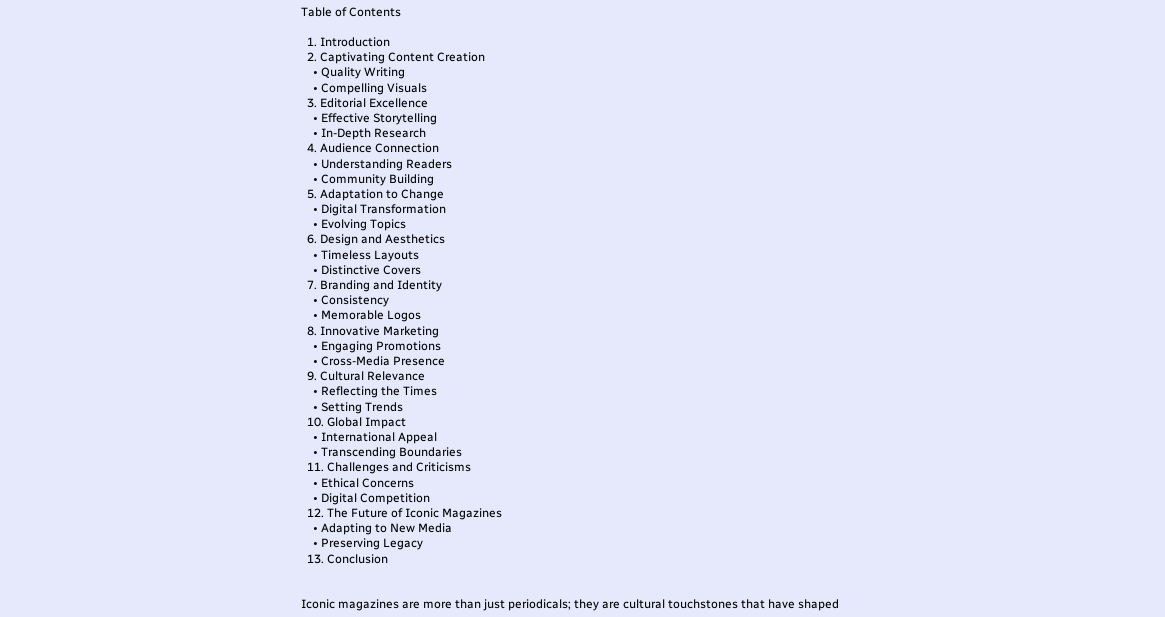Table of Contents

  1. Introduction
  2. Captivating Content Creation
    • Quality Writing
    • Compelling Visuals
  3. Editorial Excellence
    • Effective Storytelling
    • In-Depth Research
  4. Audience Connection
    • Understanding Readers
    • Community Building
  5. Adaptation to Change
    • Digital Transformation
    • Evolving Topics
  6. Design and Aesthetics
    • Timeless Layouts
    • Distinctive Covers
  7. Branding and Identity
    • Consistency
    • Memorable Logos
  8. Innovative Marketing
    • Engaging Promotions
    • Cross-Media Presence
  9. Cultural Relevance
    • Reflecting the Times
    • Setting Trends
  10. Global Impact
    • International Appeal
    • Transcending Boundaries
  11. Challenges and Criticisms
    • Ethical Concerns
    • Digital Competition
  12. The Future of Iconic Magazines
    • Adapting to New Media
    • Preserving Legacy
  13. Conclusion


Iconic magazines are more than just periodicals; they are cultural touchstones that have shaped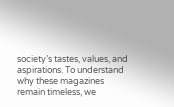society’s tastes, values, and aspirations. To understand why these magazines remain timeless, we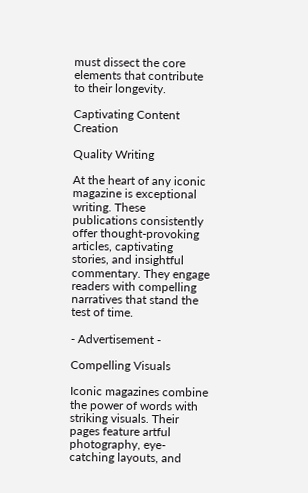must dissect the core elements that contribute to their longevity.

Captivating Content Creation

Quality Writing

At the heart of any iconic magazine is exceptional writing. These publications consistently offer thought-provoking articles, captivating stories, and insightful commentary. They engage readers with compelling narratives that stand the test of time.

- Advertisement -

Compelling Visuals

Iconic magazines combine the power of words with striking visuals. Their pages feature artful photography, eye-catching layouts, and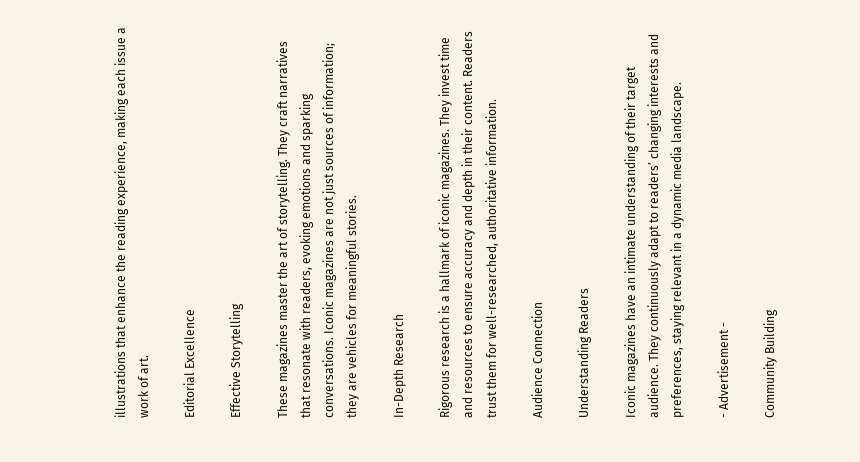illustrations that enhance the reading experience, making each issue a work of art.

Editorial Excellence

Effective Storytelling

These magazines master the art of storytelling. They craft narratives that resonate with readers, evoking emotions and sparking conversations. Iconic magazines are not just sources of information; they are vehicles for meaningful stories.

In-Depth Research

Rigorous research is a hallmark of iconic magazines. They invest time and resources to ensure accuracy and depth in their content. Readers trust them for well-researched, authoritative information.

Audience Connection

Understanding Readers

Iconic magazines have an intimate understanding of their target audience. They continuously adapt to readers’ changing interests and preferences, staying relevant in a dynamic media landscape.

- Advertisement -

Community Building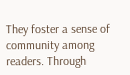They foster a sense of community among readers. Through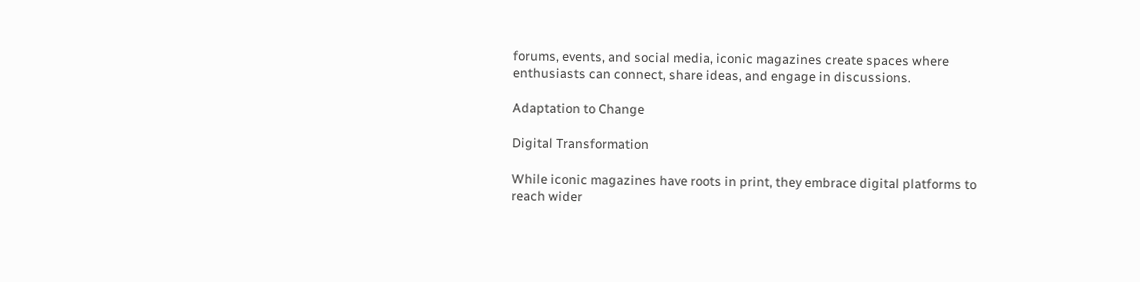forums, events, and social media, iconic magazines create spaces where enthusiasts can connect, share ideas, and engage in discussions.

Adaptation to Change

Digital Transformation

While iconic magazines have roots in print, they embrace digital platforms to reach wider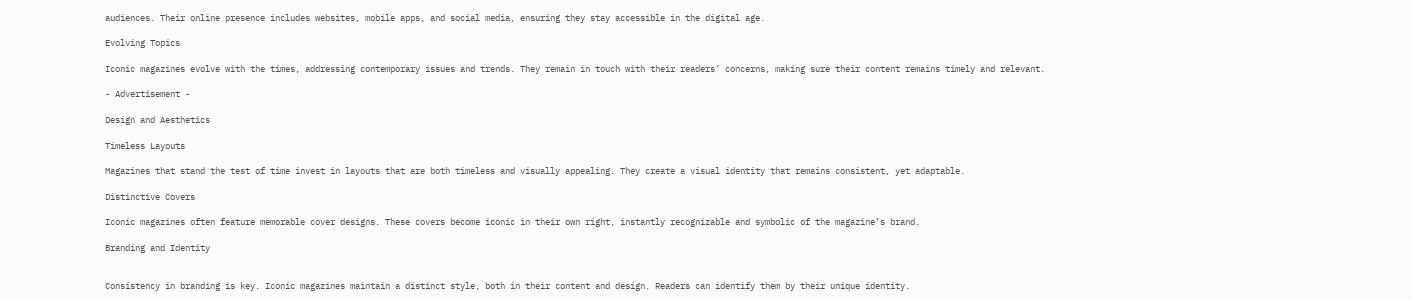audiences. Their online presence includes websites, mobile apps, and social media, ensuring they stay accessible in the digital age.

Evolving Topics

Iconic magazines evolve with the times, addressing contemporary issues and trends. They remain in touch with their readers’ concerns, making sure their content remains timely and relevant.

- Advertisement -

Design and Aesthetics

Timeless Layouts

Magazines that stand the test of time invest in layouts that are both timeless and visually appealing. They create a visual identity that remains consistent, yet adaptable.

Distinctive Covers

Iconic magazines often feature memorable cover designs. These covers become iconic in their own right, instantly recognizable and symbolic of the magazine’s brand.

Branding and Identity


Consistency in branding is key. Iconic magazines maintain a distinct style, both in their content and design. Readers can identify them by their unique identity.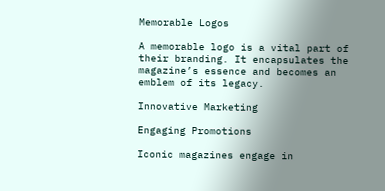Memorable Logos

A memorable logo is a vital part of their branding. It encapsulates the magazine’s essence and becomes an emblem of its legacy.

Innovative Marketing

Engaging Promotions

Iconic magazines engage in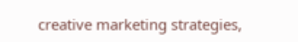creative marketing strategies,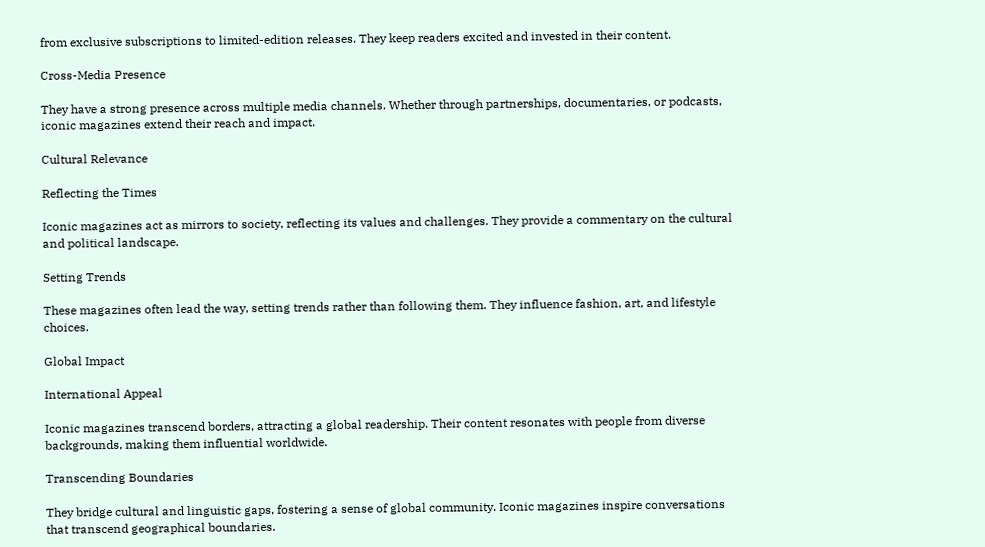from exclusive subscriptions to limited-edition releases. They keep readers excited and invested in their content.

Cross-Media Presence

They have a strong presence across multiple media channels. Whether through partnerships, documentaries, or podcasts, iconic magazines extend their reach and impact.

Cultural Relevance

Reflecting the Times

Iconic magazines act as mirrors to society, reflecting its values and challenges. They provide a commentary on the cultural and political landscape.

Setting Trends

These magazines often lead the way, setting trends rather than following them. They influence fashion, art, and lifestyle choices.

Global Impact

International Appeal

Iconic magazines transcend borders, attracting a global readership. Their content resonates with people from diverse backgrounds, making them influential worldwide.

Transcending Boundaries

They bridge cultural and linguistic gaps, fostering a sense of global community. Iconic magazines inspire conversations that transcend geographical boundaries.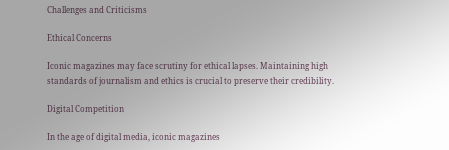Challenges and Criticisms

Ethical Concerns

Iconic magazines may face scrutiny for ethical lapses. Maintaining high standards of journalism and ethics is crucial to preserve their credibility.

Digital Competition

In the age of digital media, iconic magazines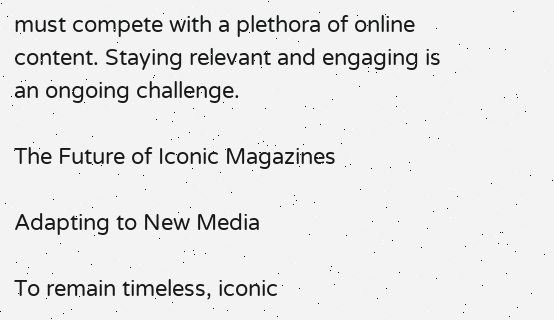must compete with a plethora of online content. Staying relevant and engaging is an ongoing challenge.

The Future of Iconic Magazines

Adapting to New Media

To remain timeless, iconic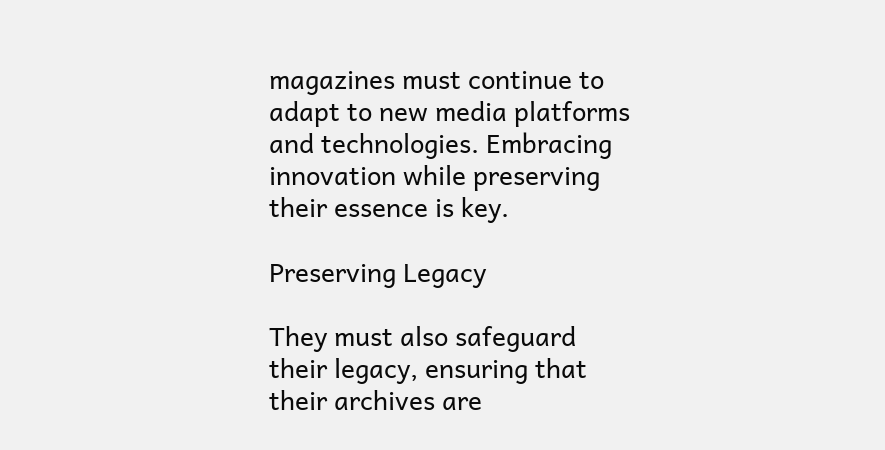magazines must continue to adapt to new media platforms and technologies. Embracing innovation while preserving their essence is key.

Preserving Legacy

They must also safeguard their legacy, ensuring that their archives are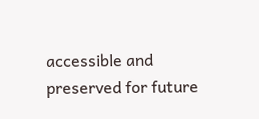accessible and preserved for future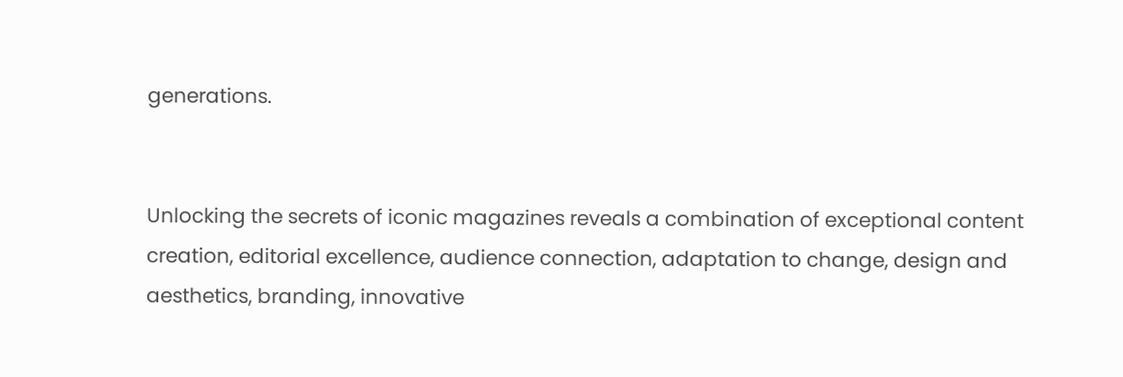generations.


Unlocking the secrets of iconic magazines reveals a combination of exceptional content creation, editorial excellence, audience connection, adaptation to change, design and aesthetics, branding, innovative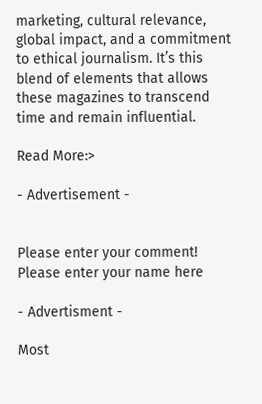marketing, cultural relevance, global impact, and a commitment to ethical journalism. It’s this blend of elements that allows these magazines to transcend time and remain influential.

Read More:>

- Advertisement -


Please enter your comment!
Please enter your name here

- Advertisment -

Most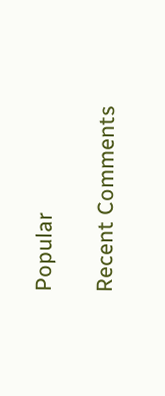Popular

Recent Comments